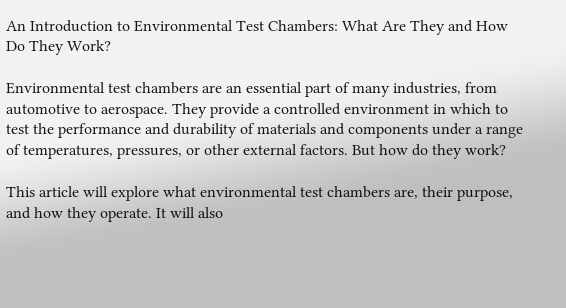An Introduction to Environmental Test Chambers: What Are They and How Do They Work?

Environmental test chambers are an essential part of many industries, from automotive to aerospace. They provide a controlled environment in which to test the performance and durability of materials and components under a range of temperatures, pressures, or other external factors. But how do they work?

This article will explore what environmental test chambers are, their purpose, and how they operate. It will also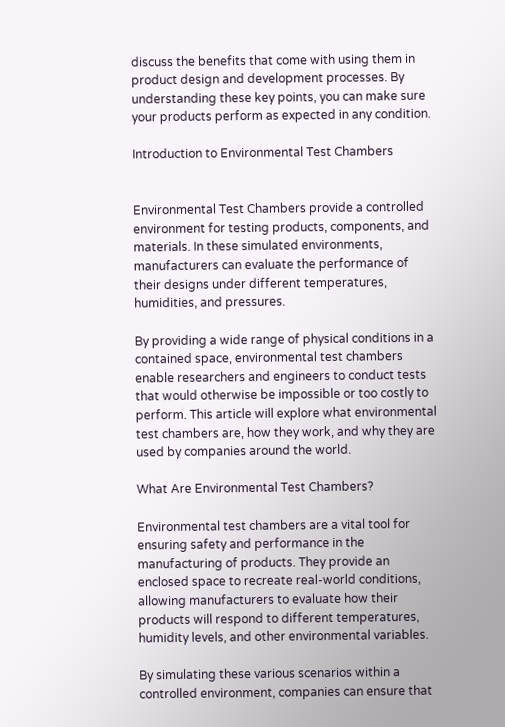discuss the benefits that come with using them in product design and development processes. By understanding these key points, you can make sure your products perform as expected in any condition.

Introduction to Environmental Test Chambers


Environmental Test Chambers provide a controlled environment for testing products, components, and materials. In these simulated environments, manufacturers can evaluate the performance of their designs under different temperatures, humidities, and pressures.

By providing a wide range of physical conditions in a contained space, environmental test chambers enable researchers and engineers to conduct tests that would otherwise be impossible or too costly to perform. This article will explore what environmental test chambers are, how they work, and why they are used by companies around the world.

What Are Environmental Test Chambers?

Environmental test chambers are a vital tool for ensuring safety and performance in the manufacturing of products. They provide an enclosed space to recreate real-world conditions, allowing manufacturers to evaluate how their products will respond to different temperatures, humidity levels, and other environmental variables.

By simulating these various scenarios within a controlled environment, companies can ensure that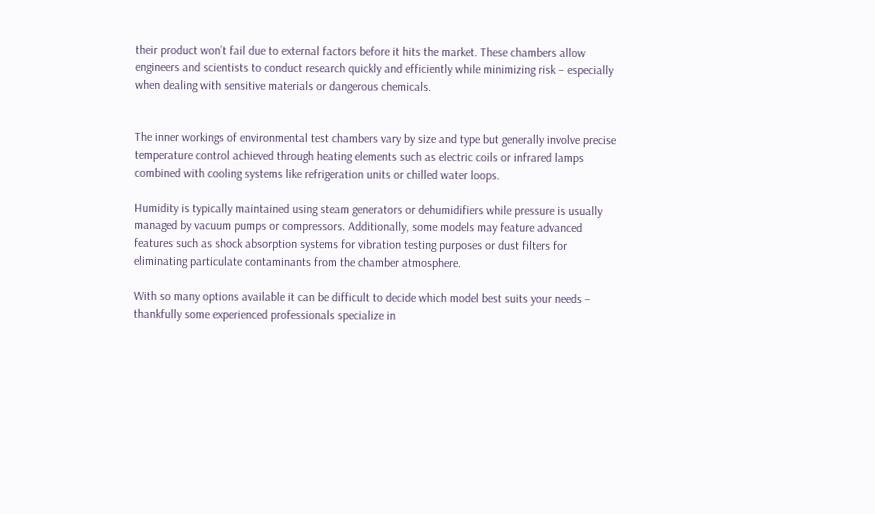their product won’t fail due to external factors before it hits the market. These chambers allow engineers and scientists to conduct research quickly and efficiently while minimizing risk – especially when dealing with sensitive materials or dangerous chemicals.


The inner workings of environmental test chambers vary by size and type but generally involve precise temperature control achieved through heating elements such as electric coils or infrared lamps combined with cooling systems like refrigeration units or chilled water loops.

Humidity is typically maintained using steam generators or dehumidifiers while pressure is usually managed by vacuum pumps or compressors. Additionally, some models may feature advanced features such as shock absorption systems for vibration testing purposes or dust filters for eliminating particulate contaminants from the chamber atmosphere.

With so many options available it can be difficult to decide which model best suits your needs – thankfully some experienced professionals specialize in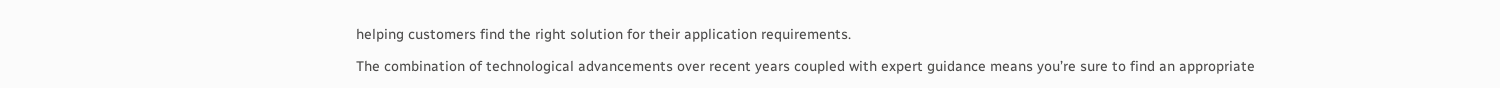helping customers find the right solution for their application requirements.

The combination of technological advancements over recent years coupled with expert guidance means you’re sure to find an appropriate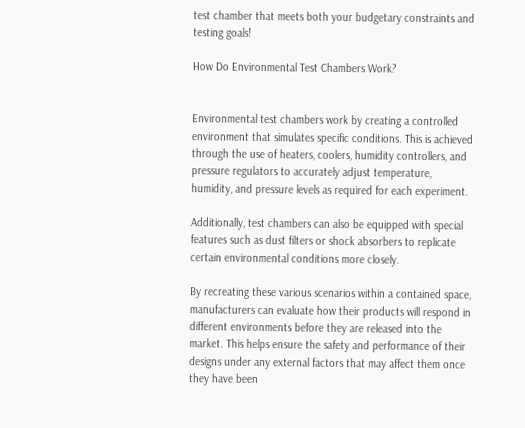test chamber that meets both your budgetary constraints and testing goals!

How Do Environmental Test Chambers Work?


Environmental test chambers work by creating a controlled environment that simulates specific conditions. This is achieved through the use of heaters, coolers, humidity controllers, and pressure regulators to accurately adjust temperature, humidity, and pressure levels as required for each experiment.

Additionally, test chambers can also be equipped with special features such as dust filters or shock absorbers to replicate certain environmental conditions more closely.

By recreating these various scenarios within a contained space, manufacturers can evaluate how their products will respond in different environments before they are released into the market. This helps ensure the safety and performance of their designs under any external factors that may affect them once they have been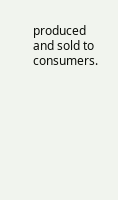produced and sold to consumers.